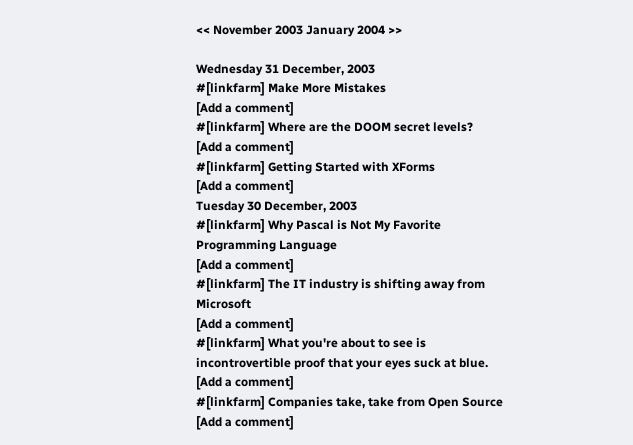<< November 2003 January 2004 >>

Wednesday 31 December, 2003
#[linkfarm] Make More Mistakes
[Add a comment]
#[linkfarm] Where are the DOOM secret levels?
[Add a comment]
#[linkfarm] Getting Started with XForms
[Add a comment]
Tuesday 30 December, 2003
#[linkfarm] Why Pascal is Not My Favorite Programming Language
[Add a comment]
#[linkfarm] The IT industry is shifting away from Microsoft
[Add a comment]
#[linkfarm] What you're about to see is incontrovertible proof that your eyes suck at blue.
[Add a comment]
#[linkfarm] Companies take, take from Open Source
[Add a comment]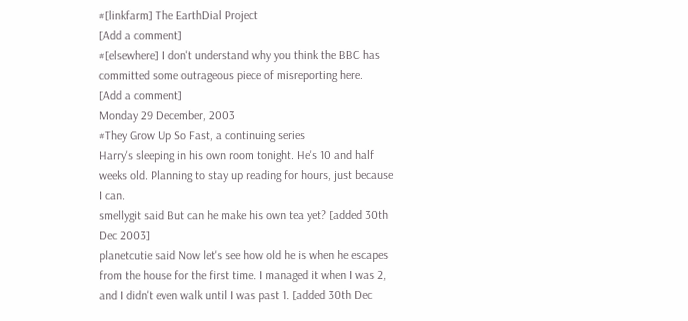#[linkfarm] The EarthDial Project
[Add a comment]
#[elsewhere] I don't understand why you think the BBC has committed some outrageous piece of misreporting here.
[Add a comment]
Monday 29 December, 2003
#They Grow Up So Fast, a continuing series
Harry's sleeping in his own room tonight. He's 10 and half weeks old. Planning to stay up reading for hours, just because I can.
smellygit said But can he make his own tea yet? [added 30th Dec 2003]
planetcutie said Now let's see how old he is when he escapes from the house for the first time. I managed it when I was 2, and I didn't even walk until I was past 1. [added 30th Dec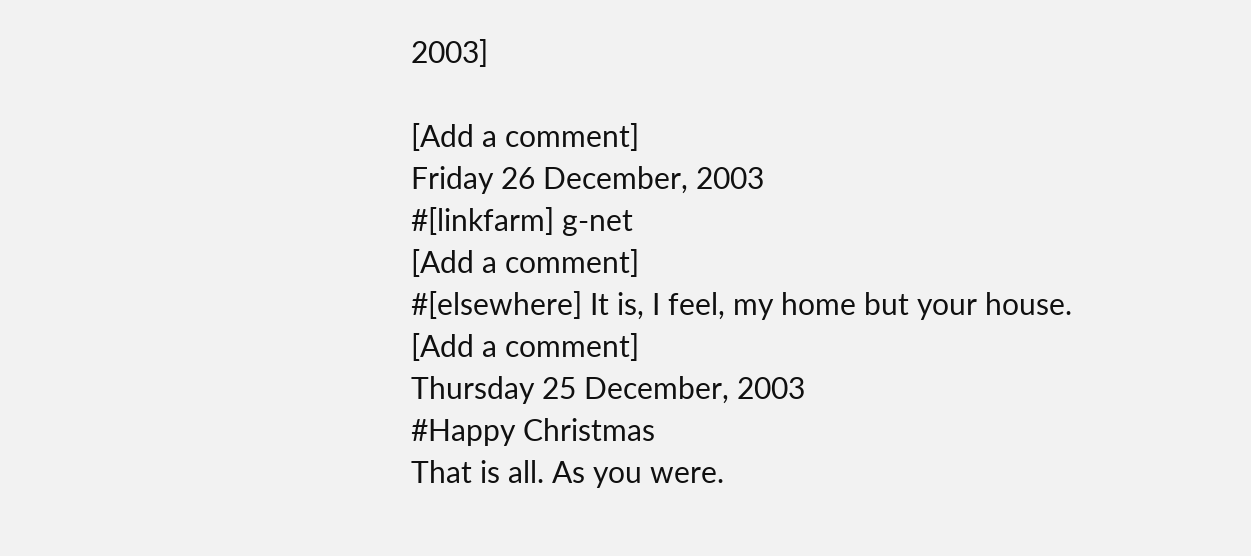2003]

[Add a comment]
Friday 26 December, 2003
#[linkfarm] g-net
[Add a comment]
#[elsewhere] It is, I feel, my home but your house.
[Add a comment]
Thursday 25 December, 2003
#Happy Christmas
That is all. As you were.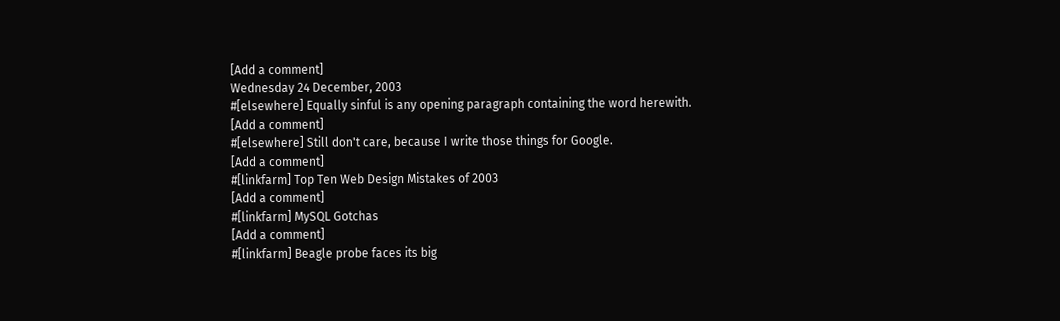[Add a comment]
Wednesday 24 December, 2003
#[elsewhere] Equally sinful is any opening paragraph containing the word herewith.
[Add a comment]
#[elsewhere] Still don't care, because I write those things for Google.
[Add a comment]
#[linkfarm] Top Ten Web Design Mistakes of 2003
[Add a comment]
#[linkfarm] MySQL Gotchas
[Add a comment]
#[linkfarm] Beagle probe faces its big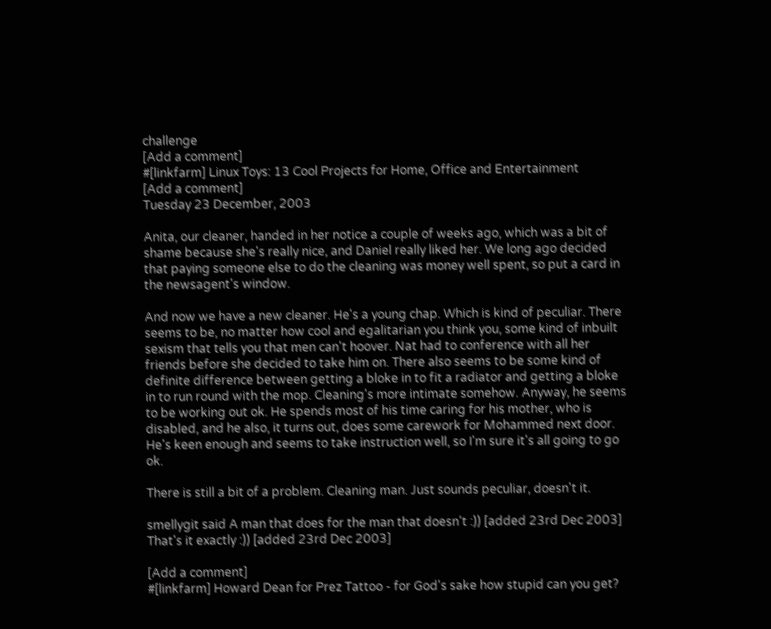challenge
[Add a comment]
#[linkfarm] Linux Toys: 13 Cool Projects for Home, Office and Entertainment
[Add a comment]
Tuesday 23 December, 2003

Anita, our cleaner, handed in her notice a couple of weeks ago, which was a bit of shame because she's really nice, and Daniel really liked her. We long ago decided that paying someone else to do the cleaning was money well spent, so put a card in the newsagent's window.

And now we have a new cleaner. He's a young chap. Which is kind of peculiar. There seems to be, no matter how cool and egalitarian you think you, some kind of inbuilt sexism that tells you that men can't hoover. Nat had to conference with all her friends before she decided to take him on. There also seems to be some kind of definite difference between getting a bloke in to fit a radiator and getting a bloke in to run round with the mop. Cleaning's more intimate somehow. Anyway, he seems to be working out ok. He spends most of his time caring for his mother, who is disabled, and he also, it turns out, does some carework for Mohammed next door. He's keen enough and seems to take instruction well, so I'm sure it's all going to go ok.

There is still a bit of a problem. Cleaning man. Just sounds peculiar, doesn't it.

smellygit said A man that does for the man that doesn't :)) [added 23rd Dec 2003]
That's it exactly :)) [added 23rd Dec 2003]

[Add a comment]
#[linkfarm] Howard Dean for Prez Tattoo - for God's sake how stupid can you get?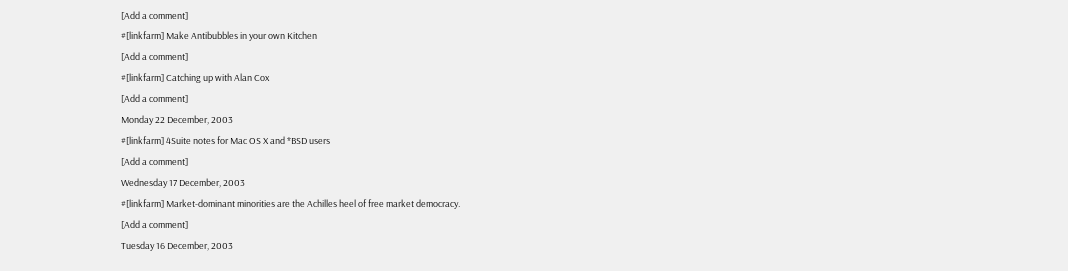[Add a comment]
#[linkfarm] Make Antibubbles in your own Kitchen
[Add a comment]
#[linkfarm] Catching up with Alan Cox
[Add a comment]
Monday 22 December, 2003
#[linkfarm] 4Suite notes for Mac OS X and *BSD users
[Add a comment]
Wednesday 17 December, 2003
#[linkfarm] Market-dominant minorities are the Achilles heel of free market democracy.
[Add a comment]
Tuesday 16 December, 2003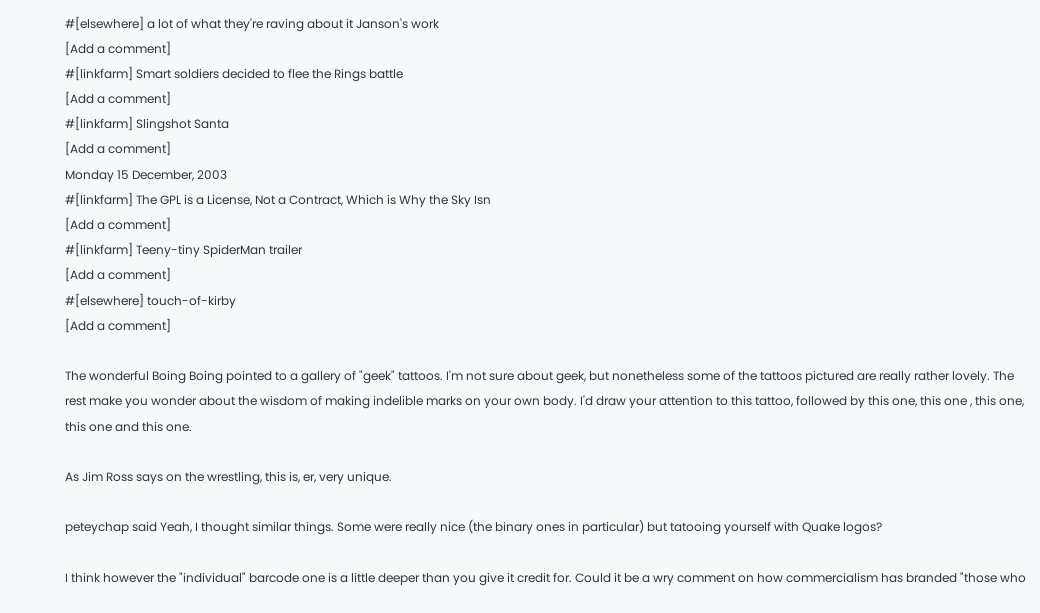#[elsewhere] a lot of what they're raving about it Janson's work
[Add a comment]
#[linkfarm] Smart soldiers decided to flee the Rings battle
[Add a comment]
#[linkfarm] Slingshot Santa
[Add a comment]
Monday 15 December, 2003
#[linkfarm] The GPL is a License, Not a Contract, Which is Why the Sky Isn
[Add a comment]
#[linkfarm] Teeny-tiny SpiderMan trailer
[Add a comment]
#[elsewhere] touch-of-kirby
[Add a comment]

The wonderful Boing Boing pointed to a gallery of "geek" tattoos. I'm not sure about geek, but nonetheless some of the tattoos pictured are really rather lovely. The rest make you wonder about the wisdom of making indelible marks on your own body. I'd draw your attention to this tattoo, followed by this one, this one , this one, this one and this one.

As Jim Ross says on the wrestling, this is, er, very unique.

peteychap said Yeah, I thought similar things. Some were really nice (the binary ones in particular) but tatooing yourself with Quake logos?

I think however the "individual" barcode one is a little deeper than you give it credit for. Could it be a wry comment on how commercialism has branded "those who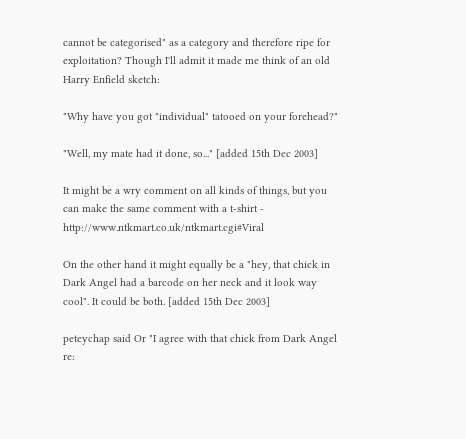cannot be categorised" as a category and therefore ripe for exploitation? Though I'll admit it made me think of an old Harry Enfield sketch:

"Why have you got "individual" tatooed on your forehead?"

"Well, my mate had it done, so..." [added 15th Dec 2003]

It might be a wry comment on all kinds of things, but you can make the same comment with a t-shirt - http://www.ntkmart.co.uk/ntkmart.cgi#Viral

On the other hand it might equally be a "hey, that chick in Dark Angel had a barcode on her neck and it look way cool". It could be both. [added 15th Dec 2003]

peteychap said Or "I agree with that chick from Dark Angel re: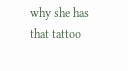why she has that tattoo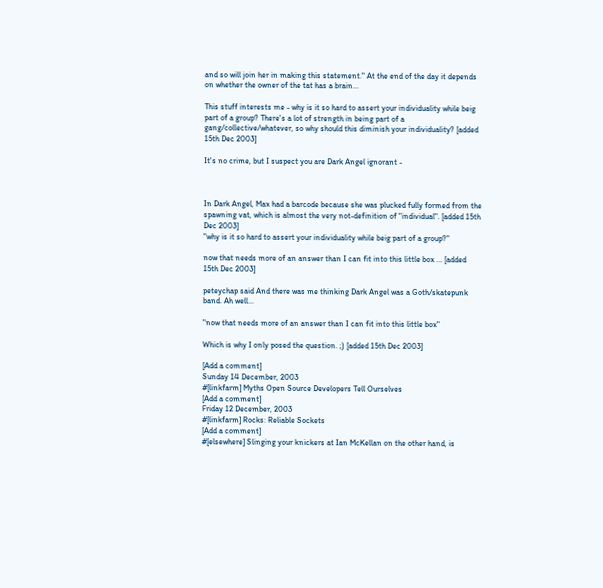and so will join her in making this statement." At the end of the day it depends on whether the owner of the tat has a brain...

This stuff interests me - why is it so hard to assert your individuality while beig part of a group? There's a lot of strength in being part of a gang/collective/whatever, so why should this diminish your individuality? [added 15th Dec 2003]

It's no crime, but I suspect you are Dark Angel ignorant -



In Dark Angel, Max had a barcode because she was plucked fully formed from the spawning vat, which is almost the very not-definition of "individual". [added 15th Dec 2003]
"why is it so hard to assert your individuality while beig part of a group?"

now that needs more of an answer than I can fit into this little box ... [added 15th Dec 2003]

peteychap said And there was me thinking Dark Angel was a Goth/skatepunk band. Ah well...

"now that needs more of an answer than I can fit into this little box"

Which is why I only posed the question. ;) [added 15th Dec 2003]

[Add a comment]
Sunday 14 December, 2003
#[linkfarm] Myths Open Source Developers Tell Ourselves
[Add a comment]
Friday 12 December, 2003
#[linkfarm] Rocks: Reliable Sockets
[Add a comment]
#[elsewhere] Slinging your knickers at Ian McKellan on the other hand, is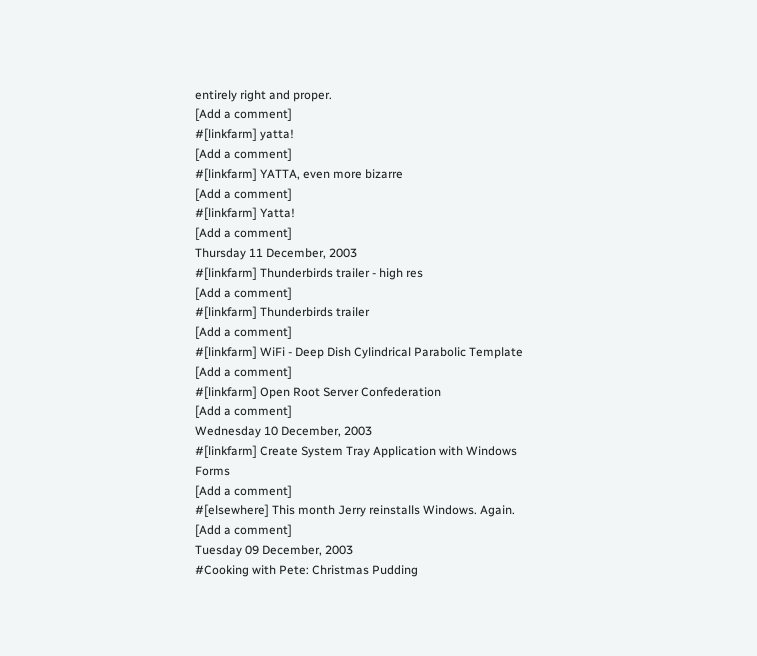entirely right and proper.
[Add a comment]
#[linkfarm] yatta!
[Add a comment]
#[linkfarm] YATTA, even more bizarre
[Add a comment]
#[linkfarm] Yatta!
[Add a comment]
Thursday 11 December, 2003
#[linkfarm] Thunderbirds trailer - high res
[Add a comment]
#[linkfarm] Thunderbirds trailer
[Add a comment]
#[linkfarm] WiFi - Deep Dish Cylindrical Parabolic Template
[Add a comment]
#[linkfarm] Open Root Server Confederation
[Add a comment]
Wednesday 10 December, 2003
#[linkfarm] Create System Tray Application with Windows Forms
[Add a comment]
#[elsewhere] This month Jerry reinstalls Windows. Again.
[Add a comment]
Tuesday 09 December, 2003
#Cooking with Pete: Christmas Pudding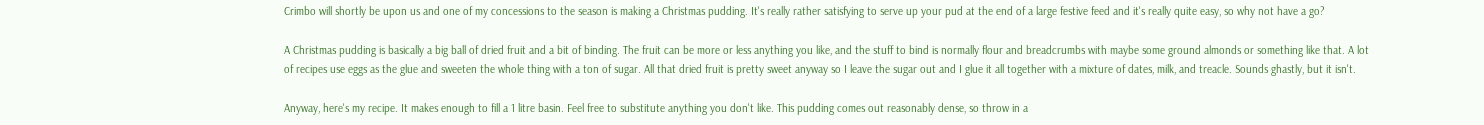Crimbo will shortly be upon us and one of my concessions to the season is making a Christmas pudding. It's really rather satisfying to serve up your pud at the end of a large festive feed and it's really quite easy, so why not have a go?

A Christmas pudding is basically a big ball of dried fruit and a bit of binding. The fruit can be more or less anything you like, and the stuff to bind is normally flour and breadcrumbs with maybe some ground almonds or something like that. A lot of recipes use eggs as the glue and sweeten the whole thing with a ton of sugar. All that dried fruit is pretty sweet anyway so I leave the sugar out and I glue it all together with a mixture of dates, milk, and treacle. Sounds ghastly, but it isn't.

Anyway, here's my recipe. It makes enough to fill a 1 litre basin. Feel free to substitute anything you don't like. This pudding comes out reasonably dense, so throw in a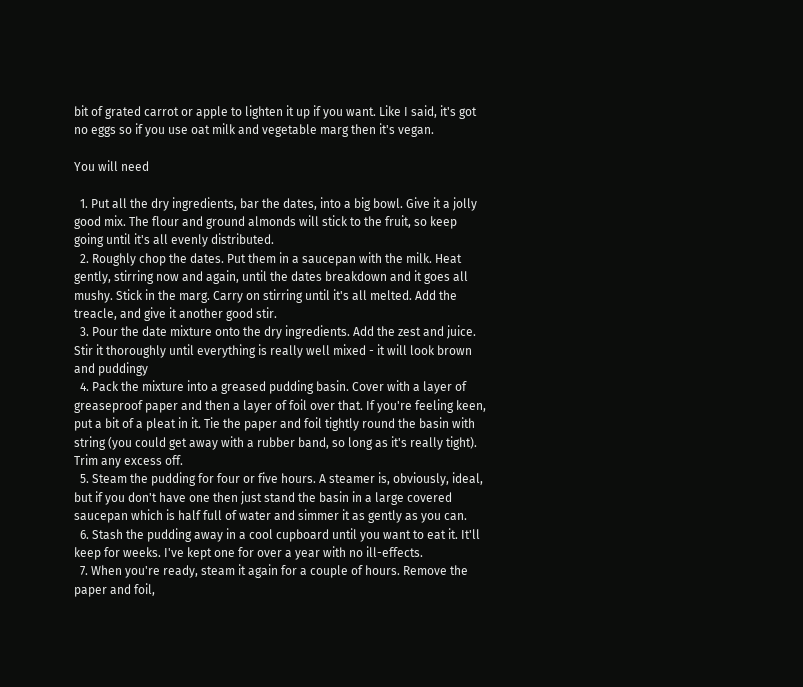bit of grated carrot or apple to lighten it up if you want. Like I said, it's got no eggs so if you use oat milk and vegetable marg then it's vegan.

You will need

  1. Put all the dry ingredients, bar the dates, into a big bowl. Give it a jolly good mix. The flour and ground almonds will stick to the fruit, so keep going until it's all evenly distributed.
  2. Roughly chop the dates. Put them in a saucepan with the milk. Heat gently, stirring now and again, until the dates breakdown and it goes all mushy. Stick in the marg. Carry on stirring until it's all melted. Add the treacle, and give it another good stir.
  3. Pour the date mixture onto the dry ingredients. Add the zest and juice. Stir it thoroughly until everything is really well mixed - it will look brown and puddingy
  4. Pack the mixture into a greased pudding basin. Cover with a layer of greaseproof paper and then a layer of foil over that. If you're feeling keen, put a bit of a pleat in it. Tie the paper and foil tightly round the basin with string (you could get away with a rubber band, so long as it's really tight). Trim any excess off.
  5. Steam the pudding for four or five hours. A steamer is, obviously, ideal, but if you don't have one then just stand the basin in a large covered saucepan which is half full of water and simmer it as gently as you can.
  6. Stash the pudding away in a cool cupboard until you want to eat it. It'll keep for weeks. I've kept one for over a year with no ill-effects.
  7. When you're ready, steam it again for a couple of hours. Remove the paper and foil,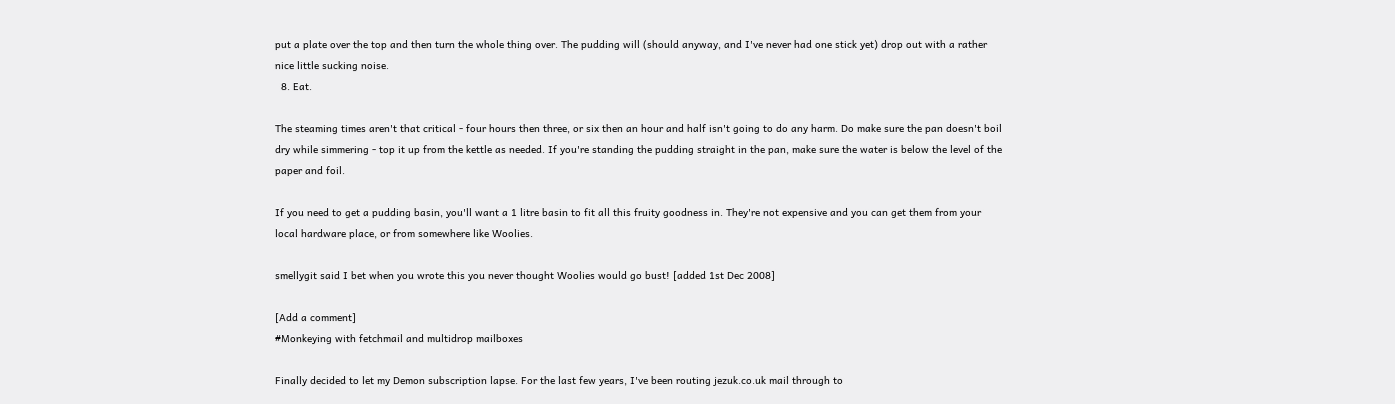put a plate over the top and then turn the whole thing over. The pudding will (should anyway, and I've never had one stick yet) drop out with a rather nice little sucking noise.
  8. Eat.

The steaming times aren't that critical - four hours then three, or six then an hour and half isn't going to do any harm. Do make sure the pan doesn't boil dry while simmering - top it up from the kettle as needed. If you're standing the pudding straight in the pan, make sure the water is below the level of the paper and foil.

If you need to get a pudding basin, you'll want a 1 litre basin to fit all this fruity goodness in. They're not expensive and you can get them from your local hardware place, or from somewhere like Woolies.

smellygit said I bet when you wrote this you never thought Woolies would go bust! [added 1st Dec 2008]

[Add a comment]
#Monkeying with fetchmail and multidrop mailboxes

Finally decided to let my Demon subscription lapse. For the last few years, I've been routing jezuk.co.uk mail through to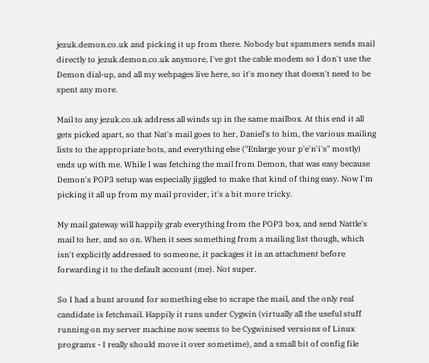jezuk.demon.co.uk and picking it up from there. Nobody but spammers sends mail directly to jezuk.demon.co.uk anymore, I've got the cable modem so I don't use the Demon dial-up, and all my webpages live here, so it's money that doesn't need to be spent any more.

Mail to any jezuk.co.uk address all winds up in the same mailbox. At this end it all gets picked apart, so that Nat's mail goes to her, Daniel's to him, the various mailing lists to the appropriate bots, and everything else ("Enlarge your p'e'n'i's" mostly) ends up with me. While I was fetching the mail from Demon, that was easy because Demon's POP3 setup was especially jiggled to make that kind of thing easy. Now I'm picking it all up from my mail provider, it's a bit more tricky.

My mail gateway will happily grab everything from the POP3 box, and send Nattle's mail to her, and so on. When it sees something from a mailing list though, which isn't explicitly addressed to someone, it packages it in an attachment before forwarding it to the default account (me). Not super.

So I had a hunt around for something else to scrape the mail, and the only real candidate is fetchmail. Happily it runs under Cygwin (virtually all the useful stuff running on my server machine now seems to be Cygwinised versions of Linux programs - I really should move it over sometime), and a small bit of config file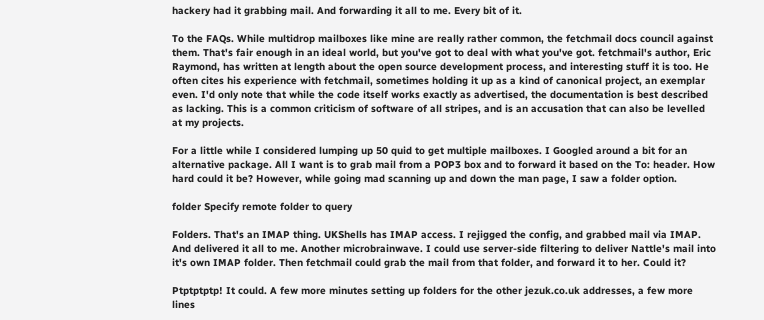hackery had it grabbing mail. And forwarding it all to me. Every bit of it.

To the FAQs. While multidrop mailboxes like mine are really rather common, the fetchmail docs council against them. That's fair enough in an ideal world, but you've got to deal with what you've got. fetchmail's author, Eric Raymond, has written at length about the open source development process, and interesting stuff it is too. He often cites his experience with fetchmail, sometimes holding it up as a kind of canonical project, an exemplar even. I'd only note that while the code itself works exactly as advertised, the documentation is best described as lacking. This is a common criticism of software of all stripes, and is an accusation that can also be levelled at my projects.

For a little while I considered lumping up 50 quid to get multiple mailboxes. I Googled around a bit for an alternative package. All I want is to grab mail from a POP3 box and to forward it based on the To: header. How hard could it be? However, while going mad scanning up and down the man page, I saw a folder option.

folder Specify remote folder to query

Folders. That's an IMAP thing. UKShells has IMAP access. I rejigged the config, and grabbed mail via IMAP. And delivered it all to me. Another microbrainwave. I could use server-side filtering to deliver Nattle's mail into it's own IMAP folder. Then fetchmail could grab the mail from that folder, and forward it to her. Could it?

Ptptptptp! It could. A few more minutes setting up folders for the other jezuk.co.uk addresses, a few more lines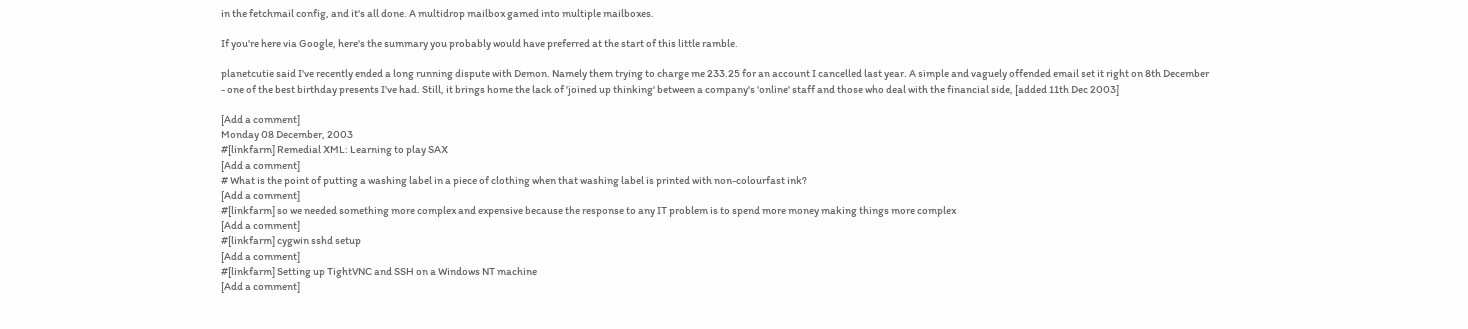in the fetchmail config, and it's all done. A multidrop mailbox gamed into multiple mailboxes.

If you're here via Google, here's the summary you probably would have preferred at the start of this little ramble.

planetcutie said I've recently ended a long running dispute with Demon. Namely them trying to charge me 233.25 for an account I cancelled last year. A simple and vaguely offended email set it right on 8th December - one of the best birthday presents I've had. Still, it brings home the lack of 'joined up thinking' between a company's 'online' staff and those who deal with the financial side, [added 11th Dec 2003]

[Add a comment]
Monday 08 December, 2003
#[linkfarm] Remedial XML: Learning to play SAX
[Add a comment]
# What is the point of putting a washing label in a piece of clothing when that washing label is printed with non-colourfast ink?
[Add a comment]
#[linkfarm] so we needed something more complex and expensive because the response to any IT problem is to spend more money making things more complex
[Add a comment]
#[linkfarm] cygwin sshd setup
[Add a comment]
#[linkfarm] Setting up TightVNC and SSH on a Windows NT machine
[Add a comment]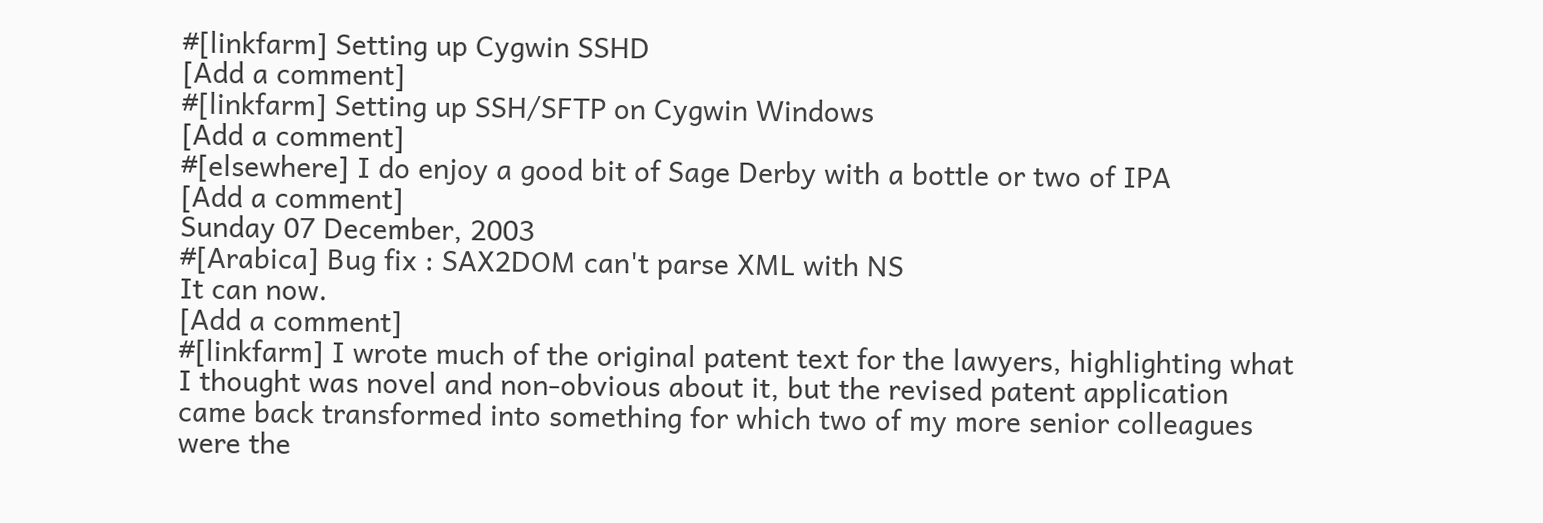#[linkfarm] Setting up Cygwin SSHD
[Add a comment]
#[linkfarm] Setting up SSH/SFTP on Cygwin Windows
[Add a comment]
#[elsewhere] I do enjoy a good bit of Sage Derby with a bottle or two of IPA
[Add a comment]
Sunday 07 December, 2003
#[Arabica] Bug fix : SAX2DOM can't parse XML with NS
It can now.
[Add a comment]
#[linkfarm] I wrote much of the original patent text for the lawyers, highlighting what I thought was novel and non-obvious about it, but the revised patent application came back transformed into something for which two of my more senior colleagues were the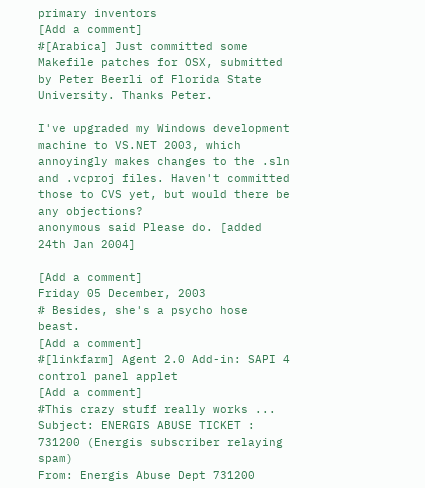primary inventors
[Add a comment]
#[Arabica] Just committed some Makefile patches for OSX, submitted by Peter Beerli of Florida State University. Thanks Peter.

I've upgraded my Windows development machine to VS.NET 2003, which annoyingly makes changes to the .sln and .vcproj files. Haven't committed those to CVS yet, but would there be any objections?
anonymous said Please do. [added 24th Jan 2004]

[Add a comment]
Friday 05 December, 2003
# Besides, she's a psycho hose beast.
[Add a comment]
#[linkfarm] Agent 2.0 Add-in: SAPI 4 control panel applet
[Add a comment]
#This crazy stuff really works ...
Subject: ENERGIS ABUSE TICKET : 731200 (Energis subscriber relaying spam)
From: Energis Abuse Dept 731200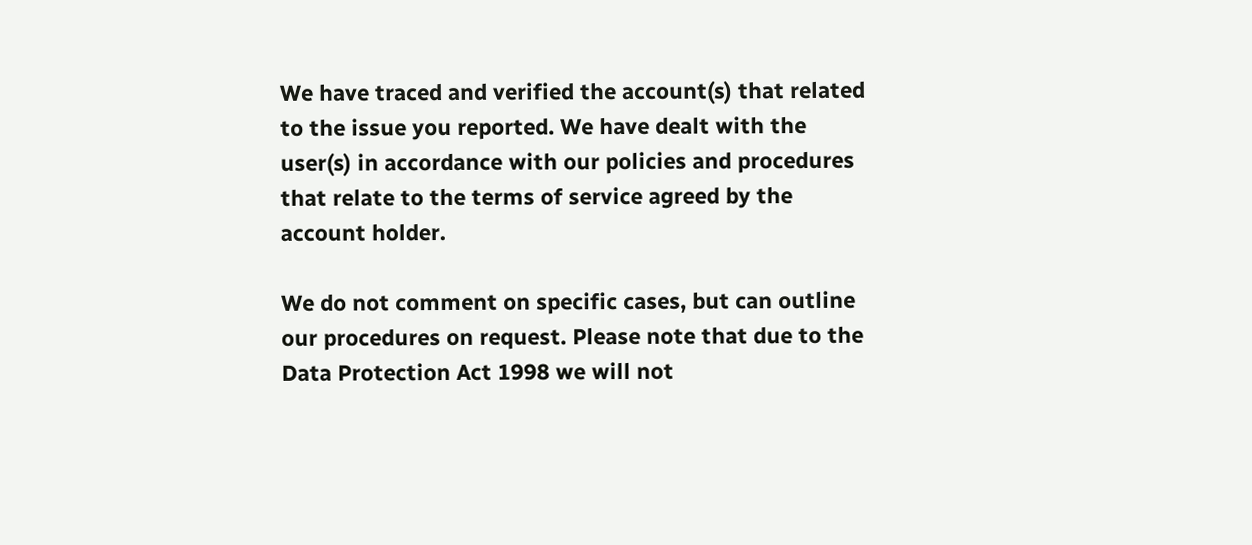We have traced and verified the account(s) that related to the issue you reported. We have dealt with the user(s) in accordance with our policies and procedures that relate to the terms of service agreed by the account holder.

We do not comment on specific cases, but can outline our procedures on request. Please note that due to the Data Protection Act 1998 we will not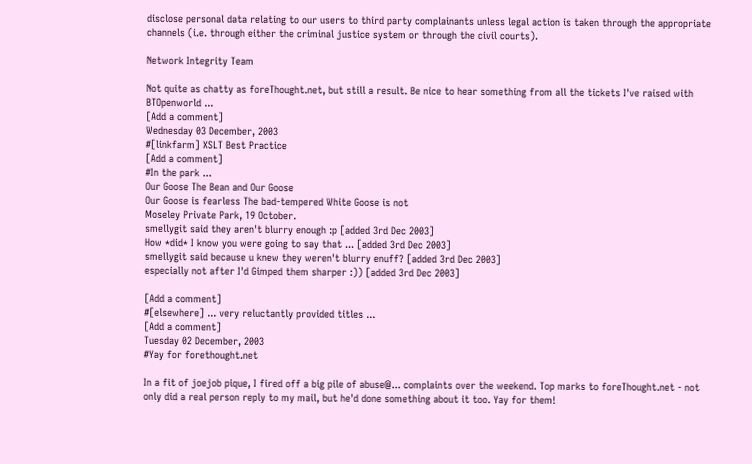disclose personal data relating to our users to third party complainants unless legal action is taken through the appropriate channels (i.e. through either the criminal justice system or through the civil courts).

Network Integrity Team

Not quite as chatty as foreThought.net, but still a result. Be nice to hear something from all the tickets I've raised with BTOpenworld ...
[Add a comment]
Wednesday 03 December, 2003
#[linkfarm] XSLT Best Practice
[Add a comment]
#In the park ...
Our Goose The Bean and Our Goose
Our Goose is fearless The bad-tempered White Goose is not
Moseley Private Park, 19 October.
smellygit said they aren't blurry enough :p [added 3rd Dec 2003]
How *did* I know you were going to say that ... [added 3rd Dec 2003]
smellygit said because u knew they weren't blurry enuff? [added 3rd Dec 2003]
especially not after I'd Gimped them sharper :)) [added 3rd Dec 2003]

[Add a comment]
#[elsewhere] ... very reluctantly provided titles ...
[Add a comment]
Tuesday 02 December, 2003
#Yay for forethought.net

In a fit of joejob pique, I fired off a big pile of abuse@... complaints over the weekend. Top marks to foreThought.net - not only did a real person reply to my mail, but he'd done something about it too. Yay for them!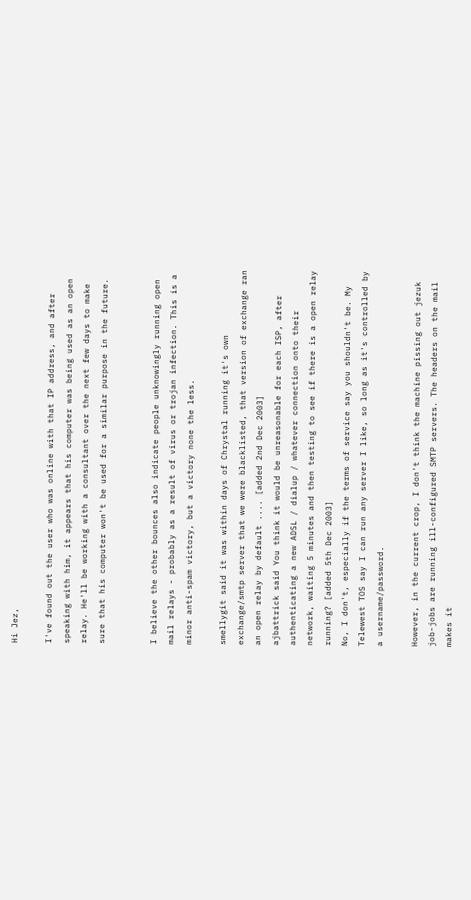Hi Jez,

I've found out the user who was online with that IP address, and after speaking with him, it appears that his computer was being used as an open relay. He'll be working with a consultant over the next few days to make sure that his computer won't be used for a similar purpose in the future.


I believe the other bounces also indicate people unknowingly running open mail relays - probably as a result of virus or trojan infection. This is a minor anti-spam victory, but a victory none the less.

smellygit said it was within days of Chrystal running it's own exchange/smtp server that we were blacklisted, that version of exchange ran an open relay by default .... [added 2nd Dec 2003]
ajbattrick said You think it would be unreasonable for each ISP, after authenticating a new ADSL / dialup / whatever connection onto their network, waiting 5 minutes and then testing to see if there is a open relay running? [added 5th Dec 2003]
No, I don't, especially if the terms of service say you shouldn't be. My Telewest TOS say I can run any server I like, so long as it's controlled by a username/password.

However, in the current crop, I don't think the machine pissing out jezuk job-jobs are running ill-configured SMTP servers. The headers on the mail makes it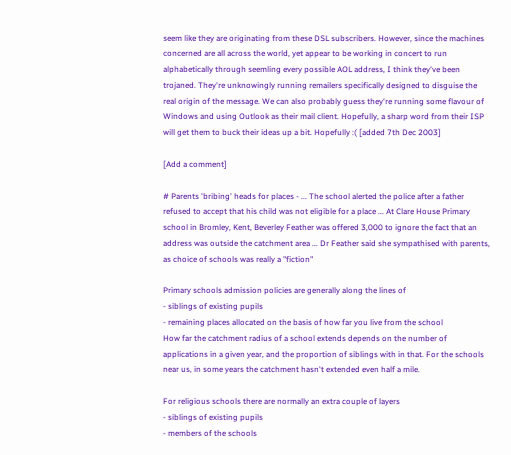seem like they are originating from these DSL subscribers. However, since the machines concerned are all across the world, yet appear to be working in concert to run alphabetically through seemling every possible AOL address, I think they've been trojaned. They're unknowingly running remailers specifically designed to disguise the real origin of the message. We can also probably guess they're running some flavour of Windows and using Outlook as their mail client. Hopefully, a sharp word from their ISP will get them to buck their ideas up a bit. Hopefully :( [added 7th Dec 2003]

[Add a comment]

# Parents 'bribing' heads for places - ... The school alerted the police after a father refused to accept that his child was not eligible for a place ... At Clare House Primary school in Bromley, Kent, Beverley Feather was offered 3,000 to ignore the fact that an address was outside the catchment area ... Dr Feather said she sympathised with parents, as choice of schools was really a "fiction"

Primary schools admission policies are generally along the lines of
- siblings of existing pupils
- remaining places allocated on the basis of how far you live from the school
How far the catchment radius of a school extends depends on the number of applications in a given year, and the proportion of siblings with in that. For the schools near us, in some years the catchment hasn't extended even half a mile.

For religious schools there are normally an extra couple of layers
- siblings of existing pupils
- members of the schools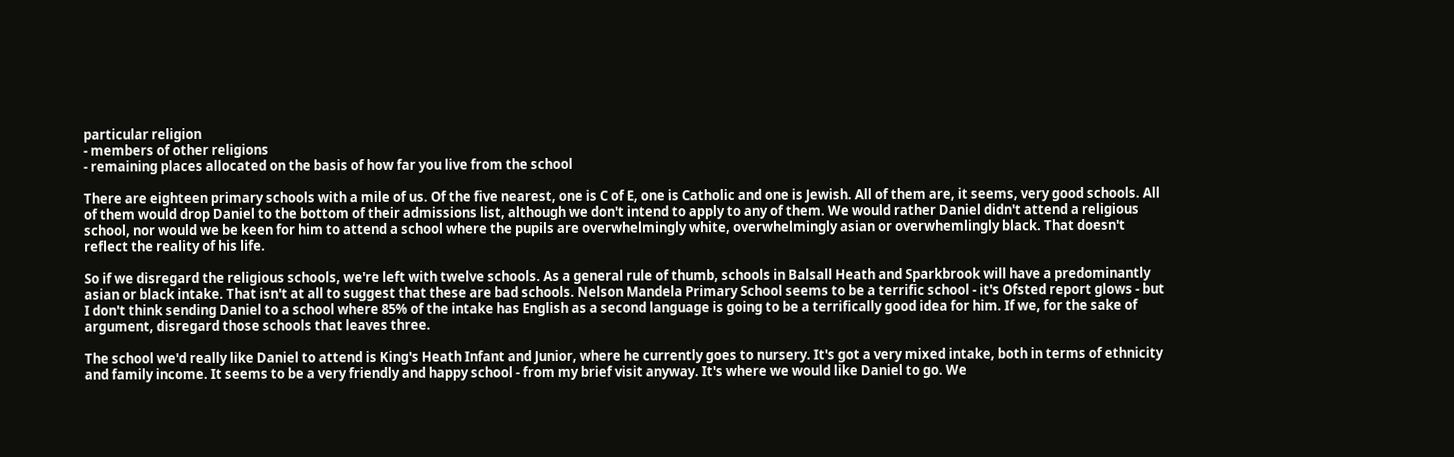particular religion
- members of other religions
- remaining places allocated on the basis of how far you live from the school

There are eighteen primary schools with a mile of us. Of the five nearest, one is C of E, one is Catholic and one is Jewish. All of them are, it seems, very good schools. All of them would drop Daniel to the bottom of their admissions list, although we don't intend to apply to any of them. We would rather Daniel didn't attend a religious school, nor would we be keen for him to attend a school where the pupils are overwhelmingly white, overwhelmingly asian or overwhemlingly black. That doesn't reflect the reality of his life.

So if we disregard the religious schools, we're left with twelve schools. As a general rule of thumb, schools in Balsall Heath and Sparkbrook will have a predominantly asian or black intake. That isn't at all to suggest that these are bad schools. Nelson Mandela Primary School seems to be a terrific school - it's Ofsted report glows - but I don't think sending Daniel to a school where 85% of the intake has English as a second language is going to be a terrifically good idea for him. If we, for the sake of argument, disregard those schools that leaves three.

The school we'd really like Daniel to attend is King's Heath Infant and Junior, where he currently goes to nursery. It's got a very mixed intake, both in terms of ethnicity and family income. It seems to be a very friendly and happy school - from my brief visit anyway. It's where we would like Daniel to go. We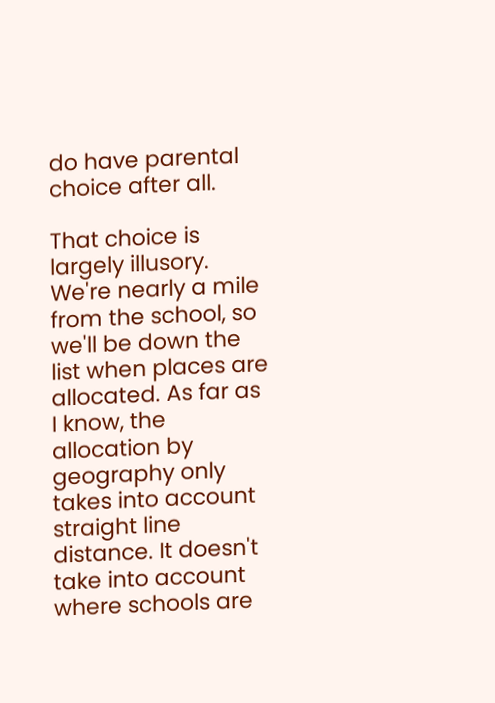do have parental choice after all.

That choice is largely illusory. We're nearly a mile from the school, so we'll be down the list when places are allocated. As far as I know, the allocation by geography only takes into account straight line distance. It doesn't take into account where schools are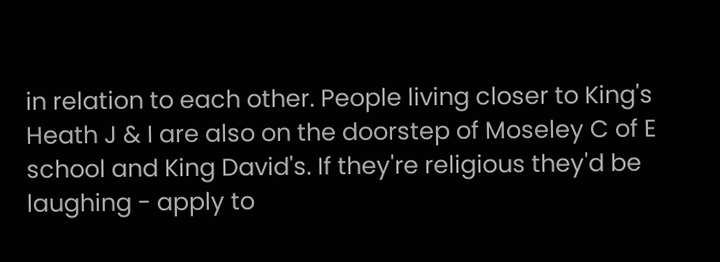in relation to each other. People living closer to King's Heath J & I are also on the doorstep of Moseley C of E school and King David's. If they're religious they'd be laughing - apply to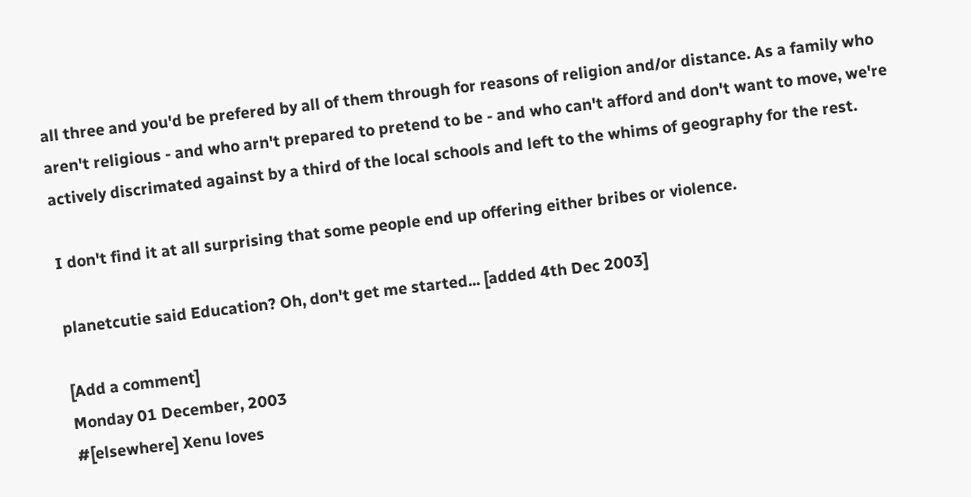all three and you'd be prefered by all of them through for reasons of religion and/or distance. As a family who aren't religious - and who arn't prepared to pretend to be - and who can't afford and don't want to move, we're actively discrimated against by a third of the local schools and left to the whims of geography for the rest.

I don't find it at all surprising that some people end up offering either bribes or violence.

planetcutie said Education? Oh, don't get me started... [added 4th Dec 2003]

[Add a comment]
Monday 01 December, 2003
#[elsewhere] Xenu loves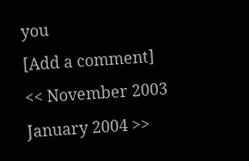you
[Add a comment]
<< November 2003 January 2004 >>